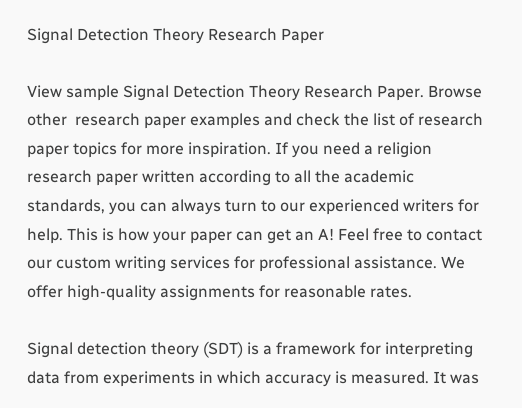Signal Detection Theory Research Paper

View sample Signal Detection Theory Research Paper. Browse other  research paper examples and check the list of research paper topics for more inspiration. If you need a religion research paper written according to all the academic standards, you can always turn to our experienced writers for help. This is how your paper can get an A! Feel free to contact our custom writing services for professional assistance. We offer high-quality assignments for reasonable rates.

Signal detection theory (SDT) is a framework for interpreting data from experiments in which accuracy is measured. It was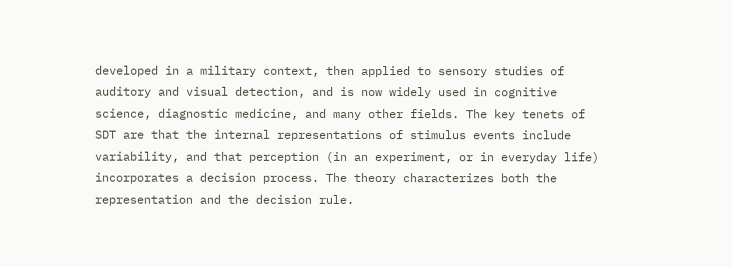developed in a military context, then applied to sensory studies of auditory and visual detection, and is now widely used in cognitive science, diagnostic medicine, and many other fields. The key tenets of SDT are that the internal representations of stimulus events include variability, and that perception (in an experiment, or in everyday life) incorporates a decision process. The theory characterizes both the representation and the decision rule.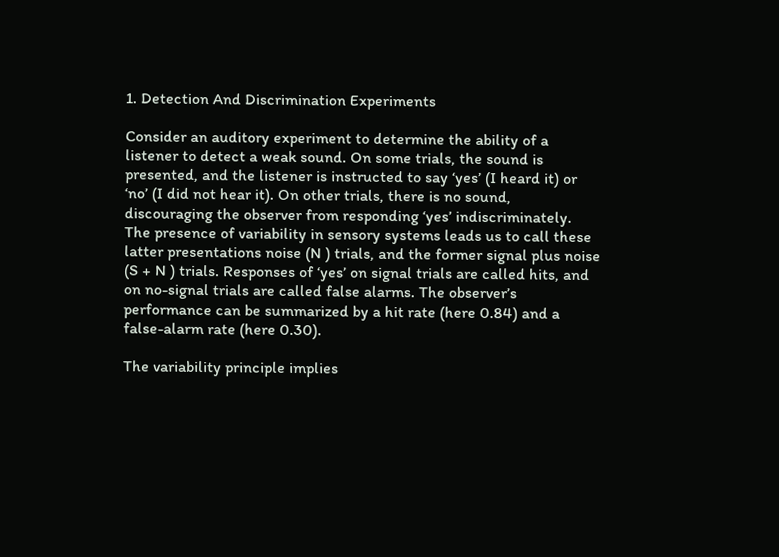1. Detection And Discrimination Experiments

Consider an auditory experiment to determine the ability of a listener to detect a weak sound. On some trials, the sound is presented, and the listener is instructed to say ‘yes’ (I heard it) or ‘no’ (I did not hear it). On other trials, there is no sound, discouraging the observer from responding ‘yes’ indiscriminately. The presence of variability in sensory systems leads us to call these latter presentations noise (N ) trials, and the former signal plus noise (S + N ) trials. Responses of ‘yes’ on signal trials are called hits, and on no-signal trials are called false alarms. The observer’s performance can be summarized by a hit rate (here 0.84) and a false-alarm rate (here 0.30).

The variability principle implies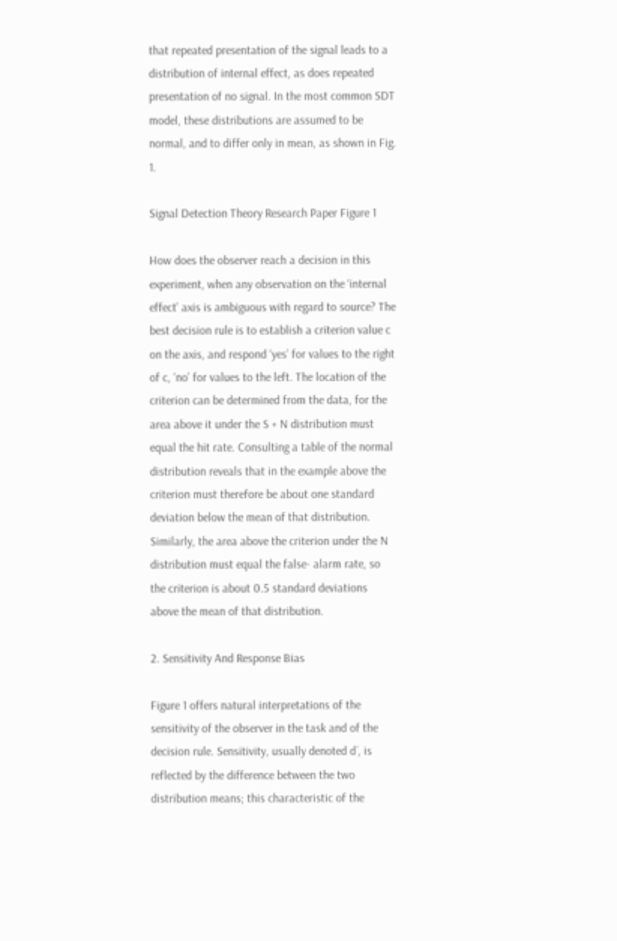that repeated presentation of the signal leads to a distribution of internal effect, as does repeated presentation of no signal. In the most common SDT model, these distributions are assumed to be normal, and to differ only in mean, as shown in Fig. 1.

Signal Detection Theory Research Paper Figure 1

How does the observer reach a decision in this experiment, when any observation on the ‘internal effect’ axis is ambiguous with regard to source? The best decision rule is to establish a criterion value c on the axis, and respond ‘yes’ for values to the right of c, ‘no’ for values to the left. The location of the criterion can be determined from the data, for the area above it under the S + N distribution must equal the hit rate. Consulting a table of the normal distribution reveals that in the example above the criterion must therefore be about one standard deviation below the mean of that distribution. Similarly, the area above the criterion under the N distribution must equal the false- alarm rate, so the criterion is about 0.5 standard deviations above the mean of that distribution.

2. Sensitivity And Response Bias

Figure 1 offers natural interpretations of the sensitivity of the observer in the task and of the decision rule. Sensitivity, usually denoted d´, is reflected by the difference between the two distribution means; this characteristic of the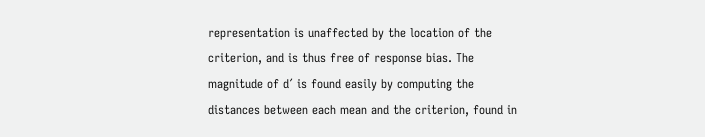representation is unaffected by the location of the criterion, and is thus free of response bias. The magnitude of d´ is found easily by computing the distances between each mean and the criterion, found in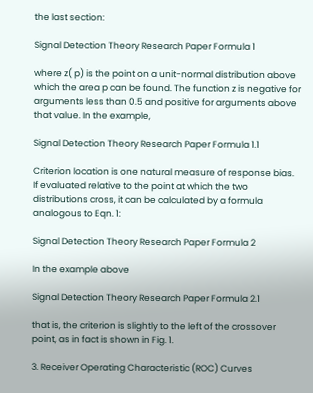the last section:

Signal Detection Theory Research Paper Formula 1

where z( p) is the point on a unit-normal distribution above which the area p can be found. The function z is negative for arguments less than 0.5 and positive for arguments above that value. In the example,

Signal Detection Theory Research Paper Formula 1.1

Criterion location is one natural measure of response bias. If evaluated relative to the point at which the two distributions cross, it can be calculated by a formula analogous to Eqn. 1:

Signal Detection Theory Research Paper Formula 2

In the example above

Signal Detection Theory Research Paper Formula 2.1

that is, the criterion is slightly to the left of the crossover point, as in fact is shown in Fig. 1.

3. Receiver Operating Characteristic (ROC) Curves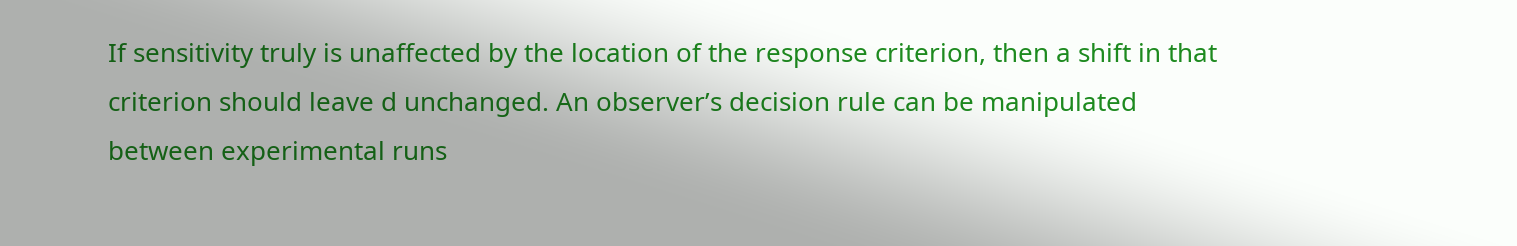If sensitivity truly is unaffected by the location of the response criterion, then a shift in that criterion should leave d unchanged. An observer’s decision rule can be manipulated between experimental runs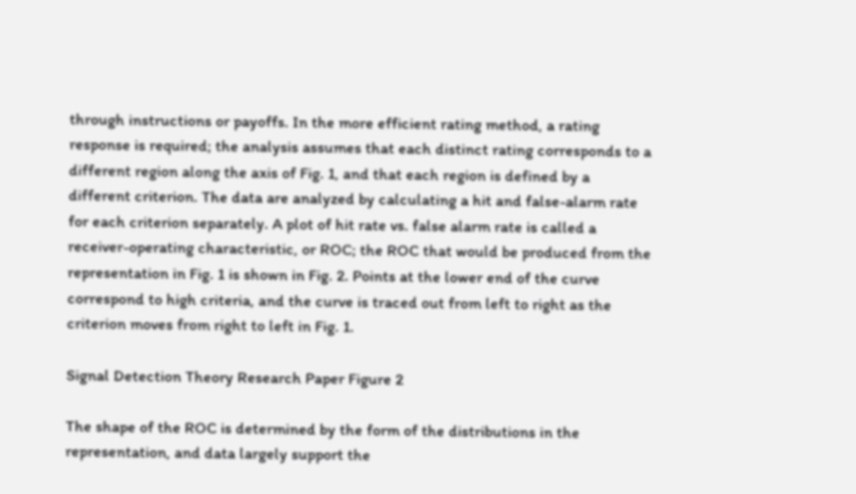through instructions or payoffs. In the more efficient rating method, a rating response is required; the analysis assumes that each distinct rating corresponds to a different region along the axis of Fig. 1, and that each region is defined by a different criterion. The data are analyzed by calculating a hit and false-alarm rate for each criterion separately. A plot of hit rate vs. false alarm rate is called a receiver-operating characteristic, or ROC; the ROC that would be produced from the representation in Fig. 1 is shown in Fig. 2. Points at the lower end of the curve correspond to high criteria, and the curve is traced out from left to right as the criterion moves from right to left in Fig. 1.

Signal Detection Theory Research Paper Figure 2

The shape of the ROC is determined by the form of the distributions in the representation, and data largely support the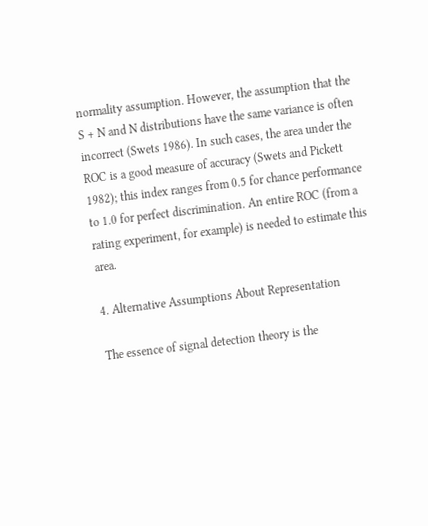normality assumption. However, the assumption that the S + N and N distributions have the same variance is often incorrect (Swets 1986). In such cases, the area under the ROC is a good measure of accuracy (Swets and Pickett 1982); this index ranges from 0.5 for chance performance to 1.0 for perfect discrimination. An entire ROC (from a rating experiment, for example) is needed to estimate this area.

4. Alternative Assumptions About Representation

The essence of signal detection theory is the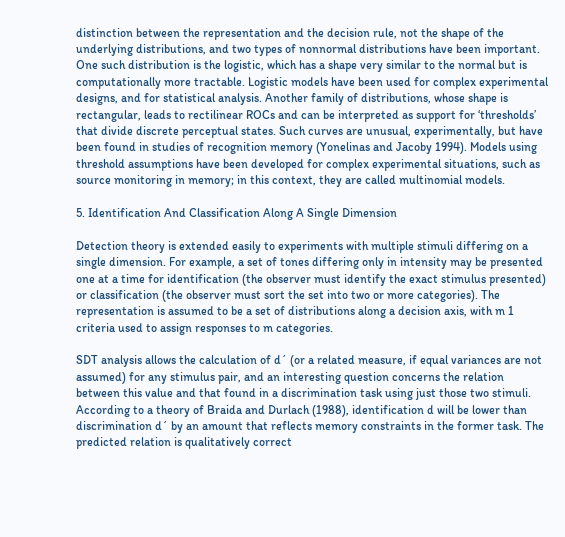distinction between the representation and the decision rule, not the shape of the underlying distributions, and two types of nonnormal distributions have been important. One such distribution is the logistic, which has a shape very similar to the normal but is computationally more tractable. Logistic models have been used for complex experimental designs, and for statistical analysis. Another family of distributions, whose shape is rectangular, leads to rectilinear ROCs and can be interpreted as support for ‘thresholds’ that divide discrete perceptual states. Such curves are unusual, experimentally, but have been found in studies of recognition memory (Yonelinas and Jacoby 1994). Models using threshold assumptions have been developed for complex experimental situations, such as source monitoring in memory; in this context, they are called multinomial models.

5. Identification And Classification Along A Single Dimension

Detection theory is extended easily to experiments with multiple stimuli differing on a single dimension. For example, a set of tones differing only in intensity may be presented one at a time for identification (the observer must identify the exact stimulus presented) or classification (the observer must sort the set into two or more categories). The representation is assumed to be a set of distributions along a decision axis, with m 1 criteria used to assign responses to m categories.

SDT analysis allows the calculation of d´ (or a related measure, if equal variances are not assumed) for any stimulus pair, and an interesting question concerns the relation between this value and that found in a discrimination task using just those two stimuli. According to a theory of Braida and Durlach (1988), identification d will be lower than discrimination d´ by an amount that reflects memory constraints in the former task. The predicted relation is qualitatively correct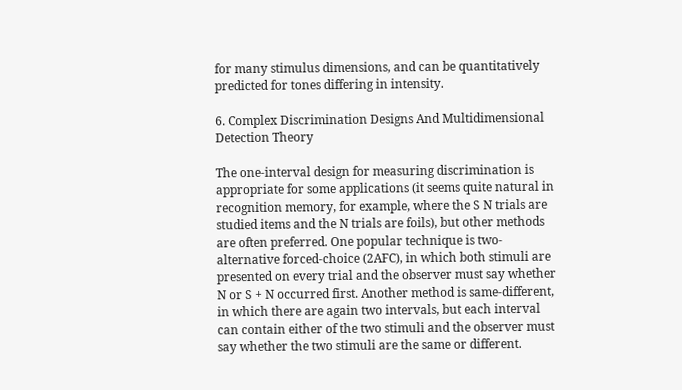for many stimulus dimensions, and can be quantitatively predicted for tones differing in intensity.

6. Complex Discrimination Designs And Multidimensional Detection Theory

The one-interval design for measuring discrimination is appropriate for some applications (it seems quite natural in recognition memory, for example, where the S N trials are studied items and the N trials are foils), but other methods are often preferred. One popular technique is two-alternative forced-choice (2AFC), in which both stimuli are presented on every trial and the observer must say whether N or S + N occurred first. Another method is same-different, in which there are again two intervals, but each interval can contain either of the two stimuli and the observer must say whether the two stimuli are the same or different.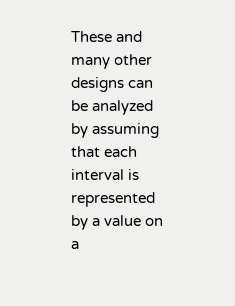These and many other designs can be analyzed by assuming that each interval is represented by a value on a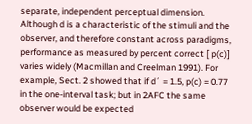separate, independent perceptual dimension. Although d is a characteristic of the stimuli and the observer, and therefore constant across paradigms, performance as measured by percent correct [ p(c)] varies widely (Macmillan and Creelman 1991). For example, Sect. 2 showed that if d´ = 1.5, p(c) = 0.77 in the one-interval task; but in 2AFC the same observer would be expected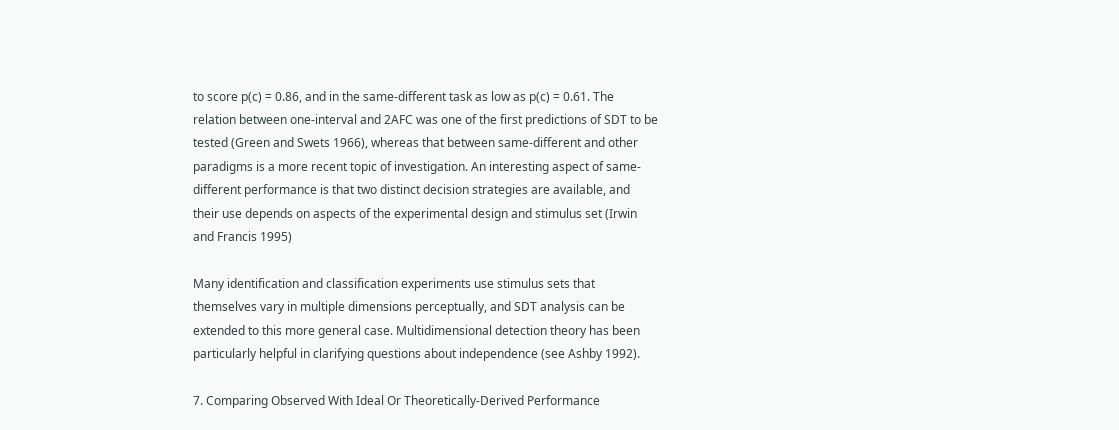to score p(c) = 0.86, and in the same-different task as low as p(c) = 0.61. The relation between one-interval and 2AFC was one of the first predictions of SDT to be tested (Green and Swets 1966), whereas that between same-different and other paradigms is a more recent topic of investigation. An interesting aspect of same-different performance is that two distinct decision strategies are available, and their use depends on aspects of the experimental design and stimulus set (Irwin and Francis 1995)

Many identification and classification experiments use stimulus sets that themselves vary in multiple dimensions perceptually, and SDT analysis can be extended to this more general case. Multidimensional detection theory has been particularly helpful in clarifying questions about independence (see Ashby 1992).

7. Comparing Observed With Ideal Or Theoretically-Derived Performance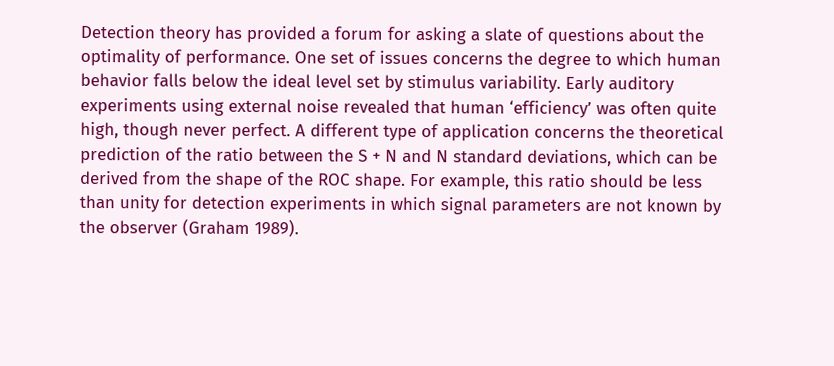Detection theory has provided a forum for asking a slate of questions about the optimality of performance. One set of issues concerns the degree to which human behavior falls below the ideal level set by stimulus variability. Early auditory experiments using external noise revealed that human ‘efficiency’ was often quite high, though never perfect. A different type of application concerns the theoretical prediction of the ratio between the S + N and N standard deviations, which can be derived from the shape of the ROC shape. For example, this ratio should be less than unity for detection experiments in which signal parameters are not known by the observer (Graham 1989).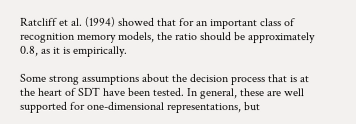Ratcliff et al. (1994) showed that for an important class of recognition memory models, the ratio should be approximately 0.8, as it is empirically.

Some strong assumptions about the decision process that is at the heart of SDT have been tested. In general, these are well supported for one-dimensional representations, but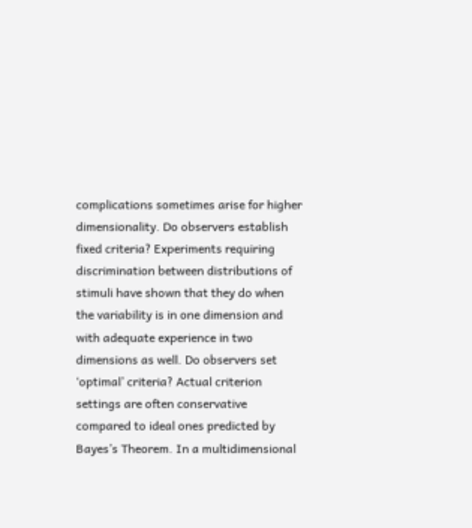complications sometimes arise for higher dimensionality. Do observers establish fixed criteria? Experiments requiring discrimination between distributions of stimuli have shown that they do when the variability is in one dimension and with adequate experience in two dimensions as well. Do observers set ‘optimal’ criteria? Actual criterion settings are often conservative compared to ideal ones predicted by Bayes’s Theorem. In a multidimensional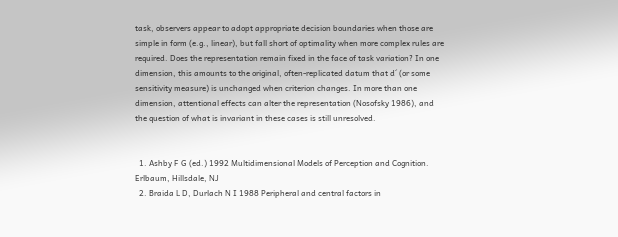task, observers appear to adopt appropriate decision boundaries when those are simple in form (e.g., linear), but fall short of optimality when more complex rules are required. Does the representation remain fixed in the face of task variation? In one dimension, this amounts to the original, often-replicated datum that d´ (or some sensitivity measure) is unchanged when criterion changes. In more than one dimension, attentional effects can alter the representation (Nosofsky 1986), and the question of what is invariant in these cases is still unresolved.


  1. Ashby F G (ed.) 1992 Multidimensional Models of Perception and Cognition. Erlbaum, Hillsdale, NJ
  2. Braida L D, Durlach N I 1988 Peripheral and central factors in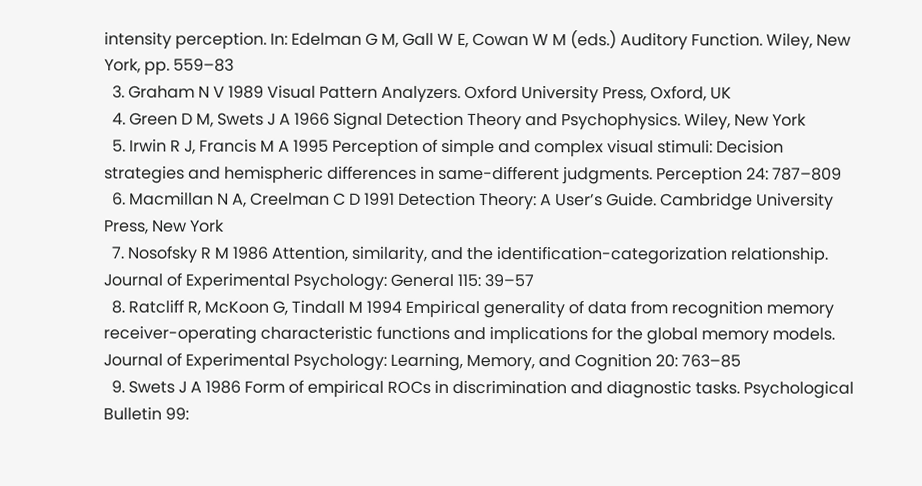intensity perception. In: Edelman G M, Gall W E, Cowan W M (eds.) Auditory Function. Wiley, New York, pp. 559–83
  3. Graham N V 1989 Visual Pattern Analyzers. Oxford University Press, Oxford, UK
  4. Green D M, Swets J A 1966 Signal Detection Theory and Psychophysics. Wiley, New York
  5. Irwin R J, Francis M A 1995 Perception of simple and complex visual stimuli: Decision strategies and hemispheric differences in same-different judgments. Perception 24: 787–809
  6. Macmillan N A, Creelman C D 1991 Detection Theory: A User’s Guide. Cambridge University Press, New York
  7. Nosofsky R M 1986 Attention, similarity, and the identification-categorization relationship. Journal of Experimental Psychology: General 115: 39–57
  8. Ratcliff R, McKoon G, Tindall M 1994 Empirical generality of data from recognition memory receiver-operating characteristic functions and implications for the global memory models. Journal of Experimental Psychology: Learning, Memory, and Cognition 20: 763–85
  9. Swets J A 1986 Form of empirical ROCs in discrimination and diagnostic tasks. Psychological Bulletin 99: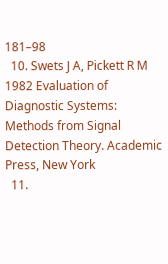181–98
  10. Swets J A, Pickett R M 1982 Evaluation of Diagnostic Systems: Methods from Signal Detection Theory. Academic Press, New York
  11.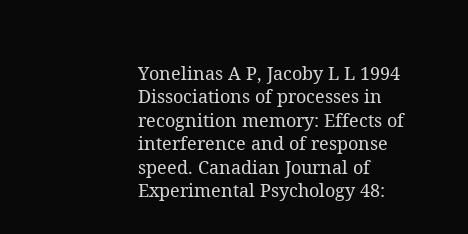Yonelinas A P, Jacoby L L 1994 Dissociations of processes in recognition memory: Effects of interference and of response speed. Canadian Journal of Experimental Psychology 48: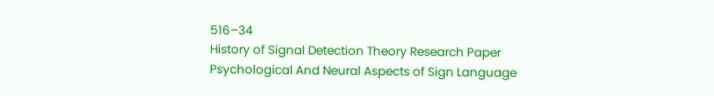516–34
History of Signal Detection Theory Research Paper
Psychological And Neural Aspects of Sign Language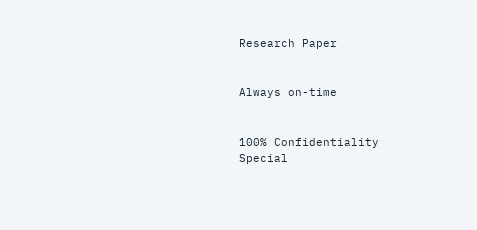Research Paper


Always on-time


100% Confidentiality
Special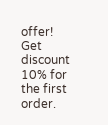offer! Get discount 10% for the first order.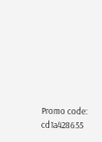Promo code: cd1a428655